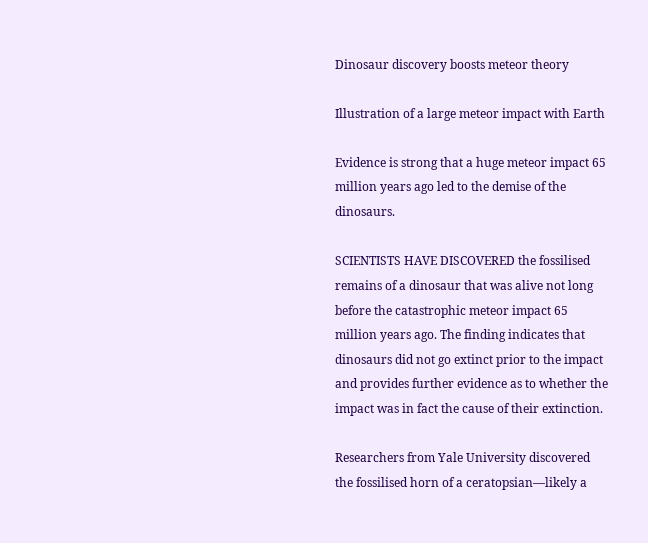Dinosaur discovery boosts meteor theory

Illustration of a large meteor impact with Earth

Evidence is strong that a huge meteor impact 65 million years ago led to the demise of the dinosaurs.

SCIENTISTS HAVE DISCOVERED the fossilised remains of a dinosaur that was alive not long before the catastrophic meteor impact 65 million years ago. The finding indicates that dinosaurs did not go extinct prior to the impact and provides further evidence as to whether the impact was in fact the cause of their extinction.

Researchers from Yale University discovered the fossilised horn of a ceratopsian—likely a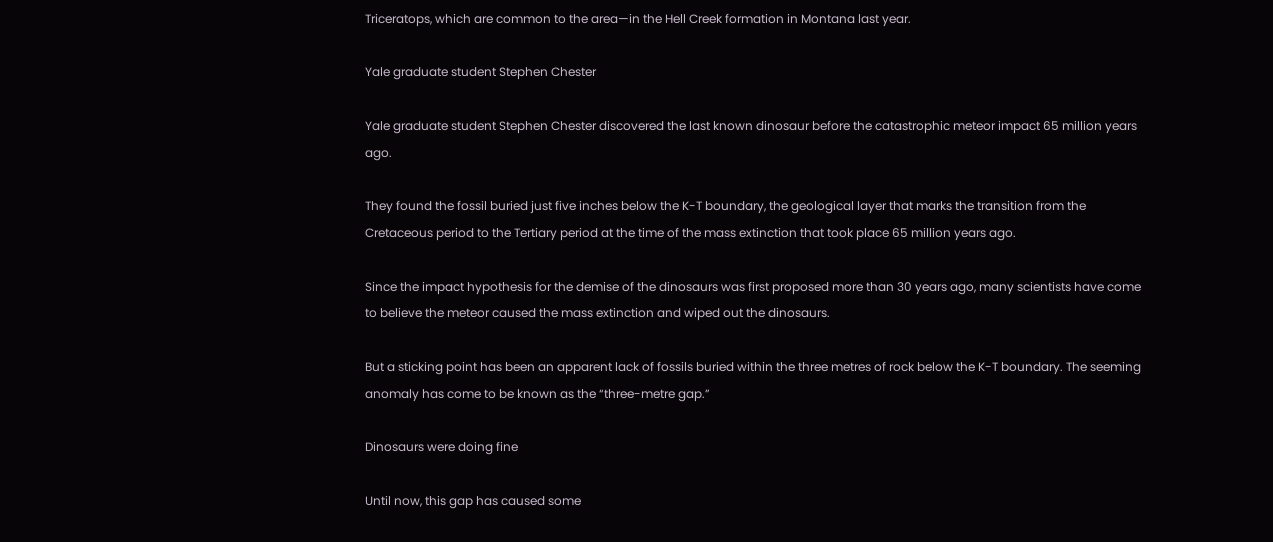Triceratops, which are common to the area—in the Hell Creek formation in Montana last year.

Yale graduate student Stephen Chester

Yale graduate student Stephen Chester discovered the last known dinosaur before the catastrophic meteor impact 65 million years ago.

They found the fossil buried just five inches below the K-T boundary, the geological layer that marks the transition from the Cretaceous period to the Tertiary period at the time of the mass extinction that took place 65 million years ago.

Since the impact hypothesis for the demise of the dinosaurs was first proposed more than 30 years ago, many scientists have come to believe the meteor caused the mass extinction and wiped out the dinosaurs.

But a sticking point has been an apparent lack of fossils buried within the three metres of rock below the K-T boundary. The seeming anomaly has come to be known as the “three-metre gap.”

Dinosaurs were doing fine

Until now, this gap has caused some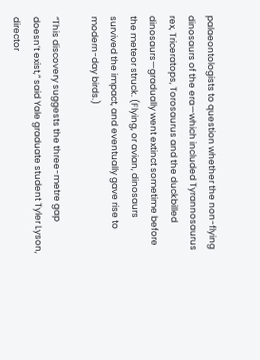palaeontologists to question whether the non-flying dinosaurs of the era—which included Tyrannosaurus rex, Triceratops, Torosaurus and the duckbilled dinosaurs—gradually went extinct sometime before the meteor struck. (Flying, or avian, dinosaurs survived the impact, and eventually gave rise to modern-day birds.)

“This discovery suggests the three-metre gap doesn’t exist,” said Yale graduate student Tyler Lyson, director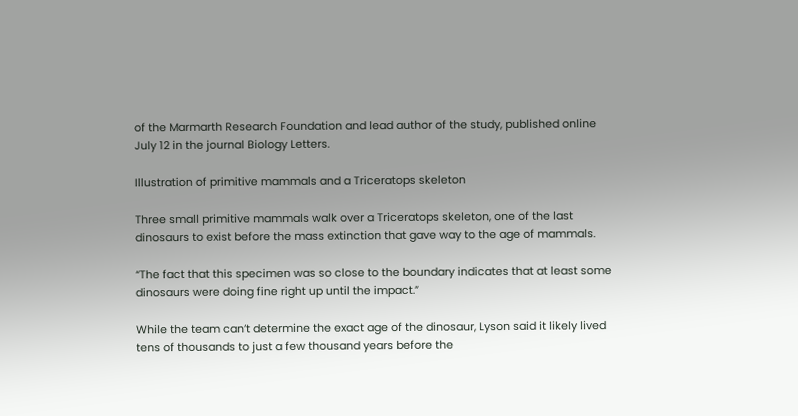of the Marmarth Research Foundation and lead author of the study, published online July 12 in the journal Biology Letters.

Illustration of primitive mammals and a Triceratops skeleton

Three small primitive mammals walk over a Triceratops skeleton, one of the last dinosaurs to exist before the mass extinction that gave way to the age of mammals.

“The fact that this specimen was so close to the boundary indicates that at least some dinosaurs were doing fine right up until the impact.”

While the team can’t determine the exact age of the dinosaur, Lyson said it likely lived tens of thousands to just a few thousand years before the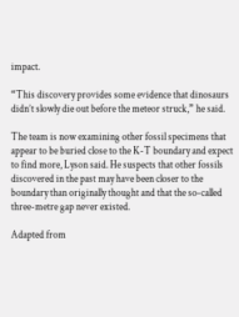impact.

“This discovery provides some evidence that dinosaurs didn’t slowly die out before the meteor struck,” he said.

The team is now examining other fossil specimens that appear to be buried close to the K-T boundary and expect to find more, Lyson said. He suspects that other fossils discovered in the past may have been closer to the boundary than originally thought and that the so-called three-metre gap never existed.

Adapted from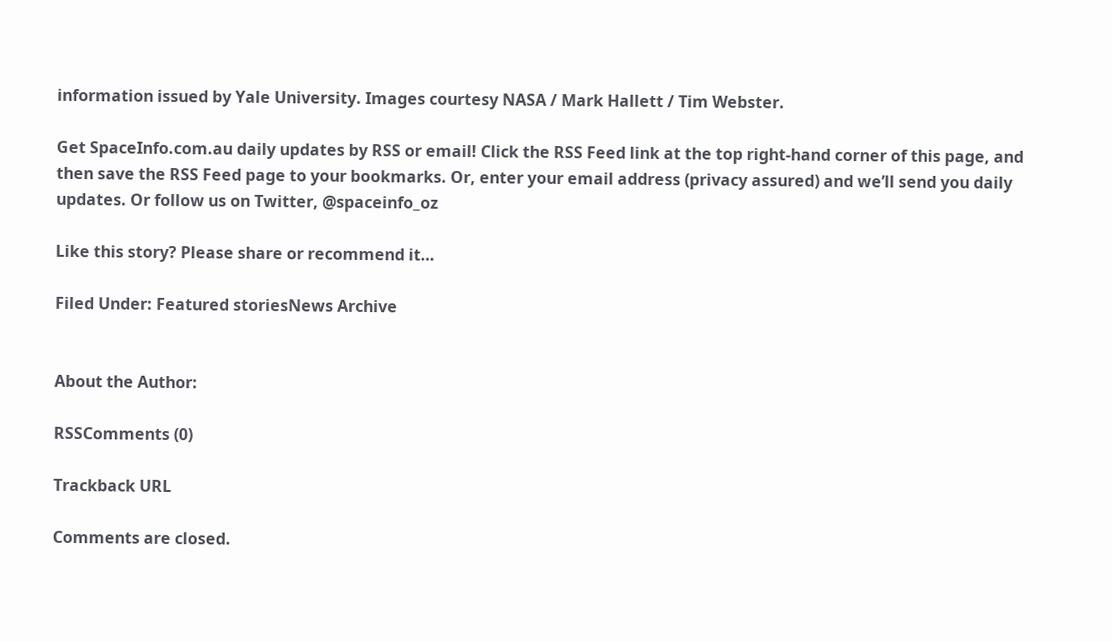information issued by Yale University. Images courtesy NASA / Mark Hallett / Tim Webster.

Get SpaceInfo.com.au daily updates by RSS or email! Click the RSS Feed link at the top right-hand corner of this page, and then save the RSS Feed page to your bookmarks. Or, enter your email address (privacy assured) and we’ll send you daily updates. Or follow us on Twitter, @spaceinfo_oz

Like this story? Please share or recommend it…

Filed Under: Featured storiesNews Archive


About the Author:

RSSComments (0)

Trackback URL

Comments are closed.